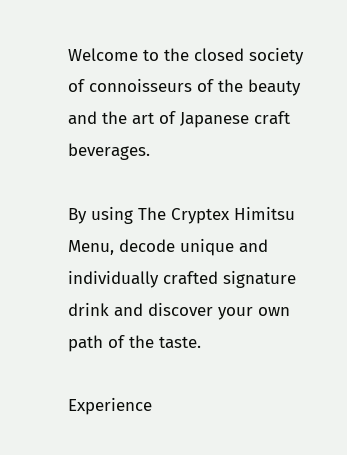Welcome to the closed society of connoisseurs of the beauty and the art of Japanese craft beverages.

By using The Cryptex Himitsu Menu, decode unique and individually crafted signature drink and discover your own path of the taste.

Experience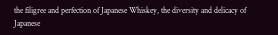the filigree and perfection of Japanese Whiskey, the diversity and delicacy of Japanese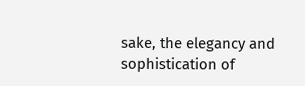sake, the elegancy and sophistication of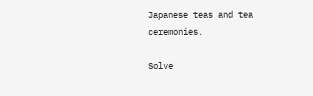Japanese teas and tea ceremonies.

Solve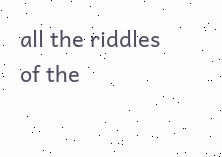all the riddles of the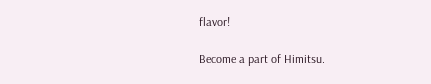flavor!

Become a part of Himitsu.